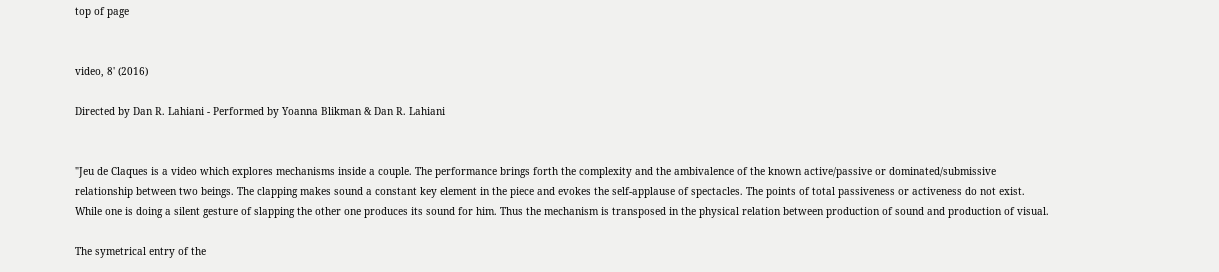top of page


video, 8' (2016)

Directed by Dan R. Lahiani - Performed by Yoanna Blikman & Dan R. Lahiani


"Jeu de Claques is a video which explores mechanisms inside a couple. The performance brings forth the complexity and the ambivalence of the known active/passive or dominated/submissive relationship between two beings. The clapping makes sound a constant key element in the piece and evokes the self-applause of spectacles. The points of total passiveness or activeness do not exist. While one is doing a silent gesture of slapping the other one produces its sound for him. Thus the mechanism is transposed in the physical relation between production of sound and production of visual.

The symetrical entry of the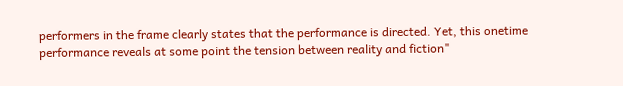performers in the frame clearly states that the performance is directed. Yet, this onetime performance reveals at some point the tension between reality and fiction"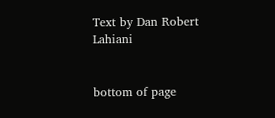Text by Dan Robert Lahiani


bottom of page